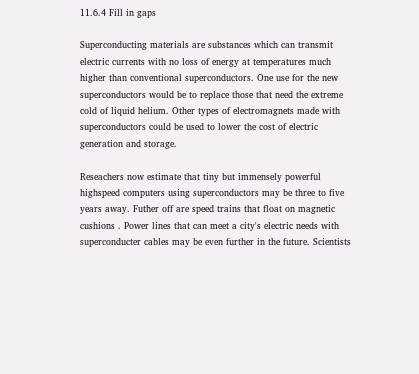11.6.4 Fill in gaps

Superconducting materials are substances which can transmit electric currents with no loss of energy at temperatures much higher than conventional superconductors. One use for the new superconductors would be to replace those that need the extreme cold of liquid helium. Other types of electromagnets made with superconductors could be used to lower the cost of electric generation and storage.

Reseachers now estimate that tiny but immensely powerful highspeed computers using superconductors may be three to five years away. Futher off are speed trains that float on magnetic cushions . Power lines that can meet a city's electric needs with superconducter cables may be even further in the future. Scientists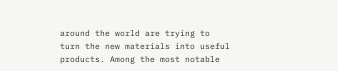around the world are trying to turn the new materials into useful products. Among the most notable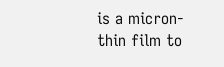is a micron-thin film to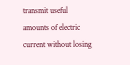transmit useful amounts of electric current without losing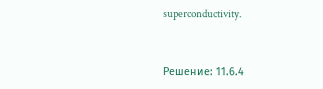superconductivity.


Решение: 11.6.4